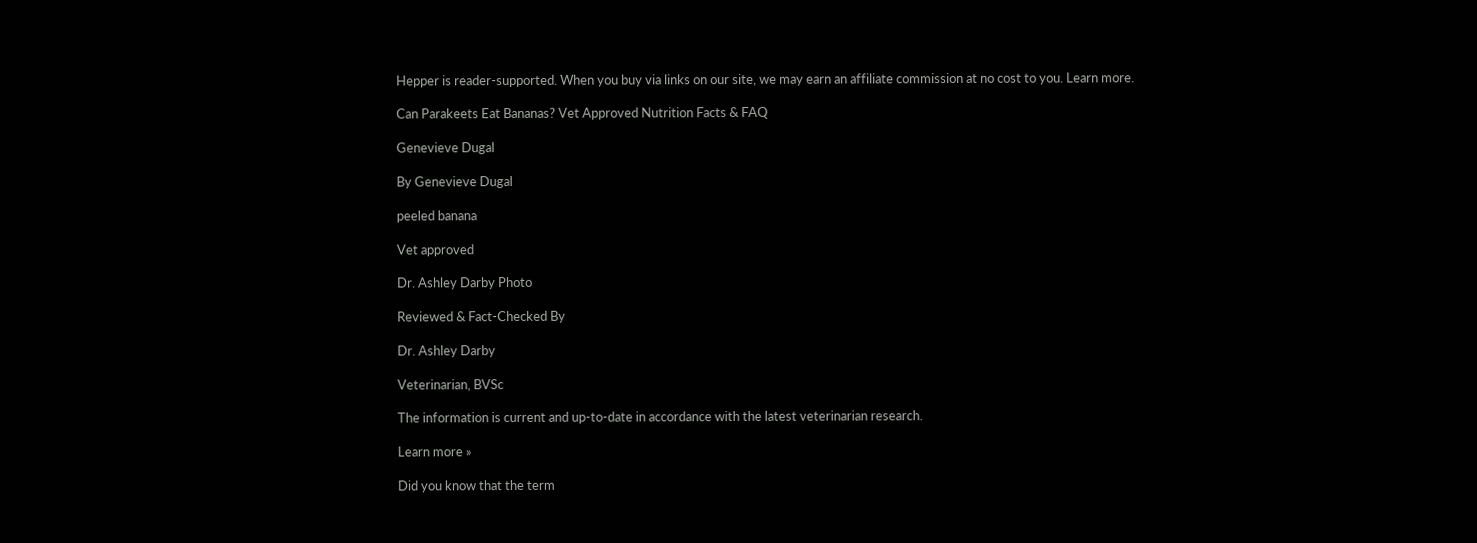Hepper is reader-supported. When you buy via links on our site, we may earn an affiliate commission at no cost to you. Learn more.

Can Parakeets Eat Bananas? Vet Approved Nutrition Facts & FAQ

Genevieve Dugal

By Genevieve Dugal

peeled banana

Vet approved

Dr. Ashley Darby Photo

Reviewed & Fact-Checked By

Dr. Ashley Darby

Veterinarian, BVSc

The information is current and up-to-date in accordance with the latest veterinarian research.

Learn more »

Did you know that the term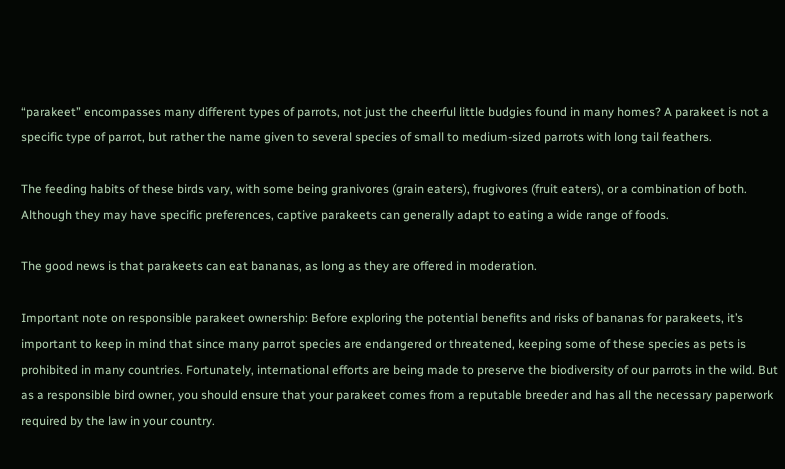“parakeet” encompasses many different types of parrots, not just the cheerful little budgies found in many homes? A parakeet is not a specific type of parrot, but rather the name given to several species of small to medium-sized parrots with long tail feathers.

The feeding habits of these birds vary, with some being granivores (grain eaters), frugivores (fruit eaters), or a combination of both. Although they may have specific preferences, captive parakeets can generally adapt to eating a wide range of foods.

The good news is that parakeets can eat bananas, as long as they are offered in moderation.

Important note on responsible parakeet ownership: Before exploring the potential benefits and risks of bananas for parakeets, it’s important to keep in mind that since many parrot species are endangered or threatened, keeping some of these species as pets is prohibited in many countries. Fortunately, international efforts are being made to preserve the biodiversity of our parrots in the wild. But as a responsible bird owner, you should ensure that your parakeet comes from a reputable breeder and has all the necessary paperwork required by the law in your country.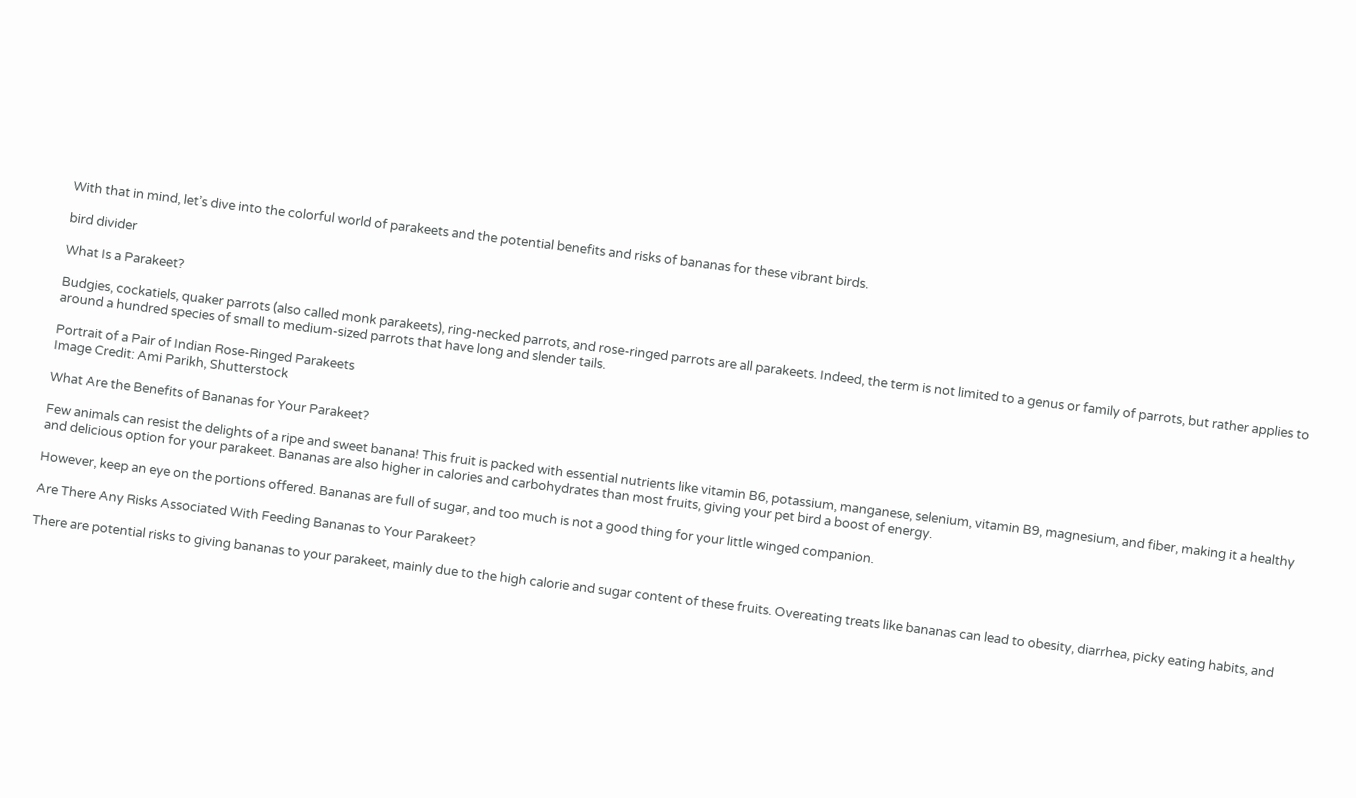With that in mind, let’s dive into the colorful world of parakeets and the potential benefits and risks of bananas for these vibrant birds.

bird divider

What Is a Parakeet?

Budgies, cockatiels, quaker parrots (also called monk parakeets), ring-necked parrots, and rose-ringed parrots are all parakeets. Indeed, the term is not limited to a genus or family of parrots, but rather applies to around a hundred species of small to medium-sized parrots that have long and slender tails.

Portrait of a Pair of Indian Rose-Ringed Parakeets
Image Credit: Ami Parikh, Shutterstock

What Are the Benefits of Bananas for Your Parakeet?

Few animals can resist the delights of a ripe and sweet banana! This fruit is packed with essential nutrients like vitamin B6, potassium, manganese, selenium, vitamin B9, magnesium, and fiber, making it a healthy and delicious option for your parakeet. Bananas are also higher in calories and carbohydrates than most fruits, giving your pet bird a boost of energy.

However, keep an eye on the portions offered. Bananas are full of sugar, and too much is not a good thing for your little winged companion.

Are There Any Risks Associated With Feeding Bananas to Your Parakeet?

There are potential risks to giving bananas to your parakeet, mainly due to the high calorie and sugar content of these fruits. Overeating treats like bananas can lead to obesity, diarrhea, picky eating habits, and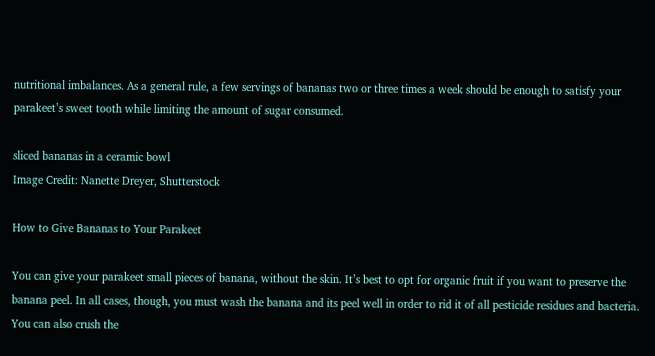nutritional imbalances. As a general rule, a few servings of bananas two or three times a week should be enough to satisfy your parakeet’s sweet tooth while limiting the amount of sugar consumed.

sliced bananas in a ceramic bowl
Image Credit: Nanette Dreyer, Shutterstock

How to Give Bananas to Your Parakeet

You can give your parakeet small pieces of banana, without the skin. It’s best to opt for organic fruit if you want to preserve the banana peel. In all cases, though, you must wash the banana and its peel well in order to rid it of all pesticide residues and bacteria. You can also crush the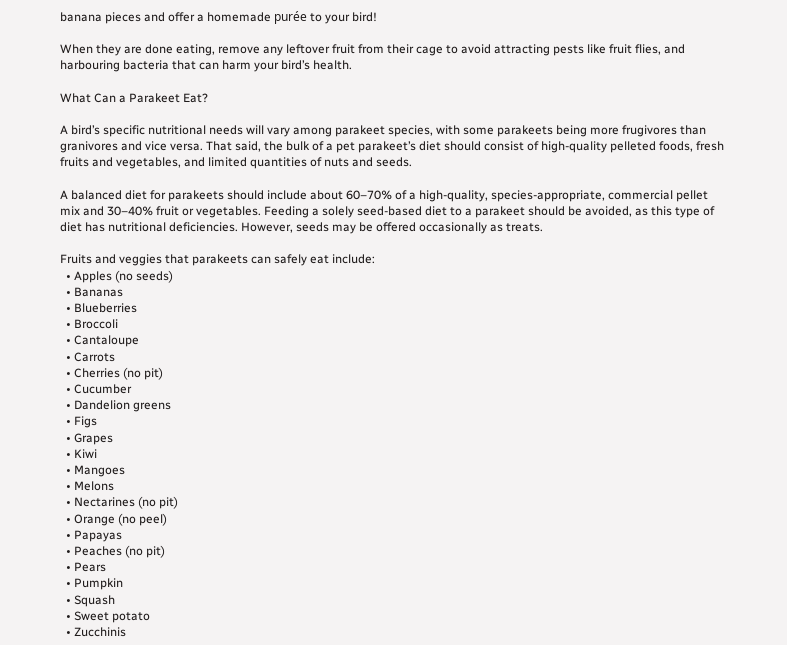banana pieces and offer a homemade purée to your bird!

When they are done eating, remove any leftover fruit from their cage to avoid attracting pests like fruit flies, and harbouring bacteria that can harm your bird’s health.

What Can a Parakeet Eat?

A bird’s specific nutritional needs will vary among parakeet species, with some parakeets being more frugivores than granivores and vice versa. That said, the bulk of a pet parakeet’s diet should consist of high-quality pelleted foods, fresh fruits and vegetables, and limited quantities of nuts and seeds.

A balanced diet for parakeets should include about 60–70% of a high-quality, species-appropriate, commercial pellet mix and 30–40% fruit or vegetables. Feeding a solely seed-based diet to a parakeet should be avoided, as this type of diet has nutritional deficiencies. However, seeds may be offered occasionally as treats.

Fruits and veggies that parakeets can safely eat include:
  • Apples (no seeds)
  • Bananas
  • Blueberries
  • Broccoli
  • Cantaloupe
  • Carrots
  • Cherries (no pit)
  • Cucumber
  • Dandelion greens
  • Figs
  • Grapes
  • Kiwi
  • Mangoes
  • Melons
  • Nectarines (no pit)
  • Orange (no peel)
  • Papayas
  • Peaches (no pit)
  • Pears
  • Pumpkin
  • Squash
  • Sweet potato
  • Zucchinis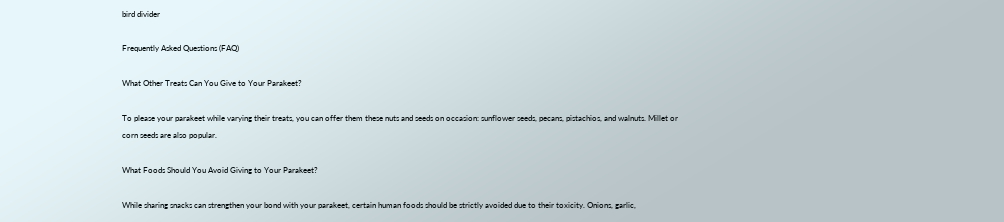bird divider

Frequently Asked Questions (FAQ)

What Other Treats Can You Give to Your Parakeet?

To please your parakeet while varying their treats, you can offer them these nuts and seeds on occasion: sunflower seeds, pecans, pistachios, and walnuts. Millet or corn seeds are also popular.

What Foods Should You Avoid Giving to Your Parakeet?

While sharing snacks can strengthen your bond with your parakeet, certain human foods should be strictly avoided due to their toxicity. Onions, garlic,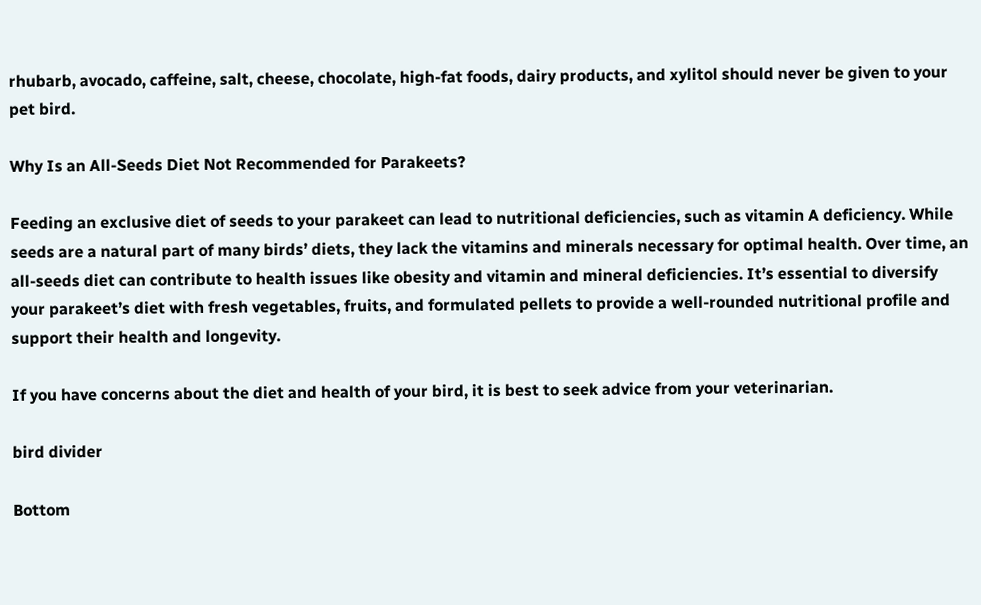rhubarb, avocado, caffeine, salt, cheese, chocolate, high-fat foods, dairy products, and xylitol should never be given to your pet bird.

Why Is an All-Seeds Diet Not Recommended for Parakeets?

Feeding an exclusive diet of seeds to your parakeet can lead to nutritional deficiencies, such as vitamin A deficiency. While seeds are a natural part of many birds’ diets, they lack the vitamins and minerals necessary for optimal health. Over time, an all-seeds diet can contribute to health issues like obesity and vitamin and mineral deficiencies. It’s essential to diversify your parakeet’s diet with fresh vegetables, fruits, and formulated pellets to provide a well-rounded nutritional profile and support their health and longevity.

If you have concerns about the diet and health of your bird, it is best to seek advice from your veterinarian.

bird divider

Bottom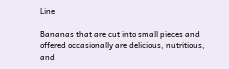Line

Bananas that are cut into small pieces and offered occasionally are delicious, nutritious, and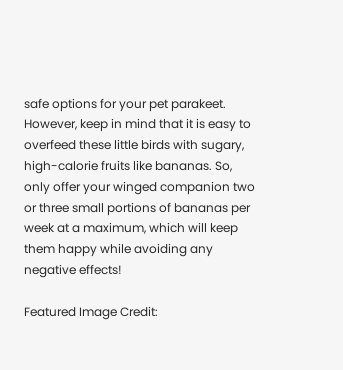safe options for your pet parakeet. However, keep in mind that it is easy to overfeed these little birds with sugary, high-calorie fruits like bananas. So, only offer your winged companion two or three small portions of bananas per week at a maximum, which will keep them happy while avoiding any negative effects!

Featured Image Credit: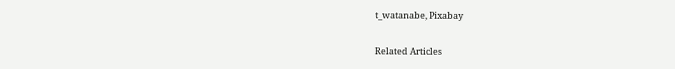t_watanabe, Pixabay

Related Articles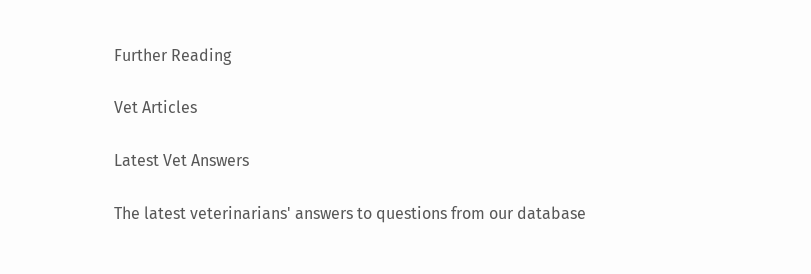Further Reading

Vet Articles

Latest Vet Answers

The latest veterinarians' answers to questions from our database